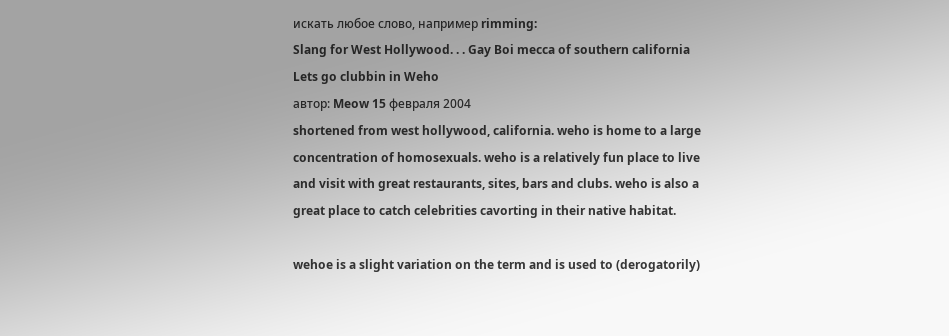искать любое слово, например rimming:
Slang for West Hollywood. . . Gay Boi mecca of southern california
Lets go clubbin in Weho
автор: Meow 15 февраля 2004
shortened from west hollywood, california. weho is home to a large concentration of homosexuals. weho is a relatively fun place to live and visit with great restaurants, sites, bars and clubs. weho is also a great place to catch celebrities cavorting in their native habitat.

wehoe is a slight variation on the term and is used to (derogatorily)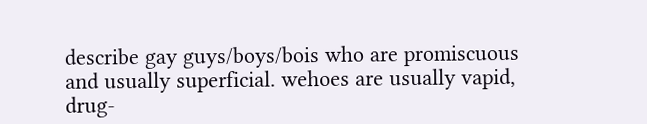describe gay guys/boys/bois who are promiscuous and usually superficial. wehoes are usually vapid, drug-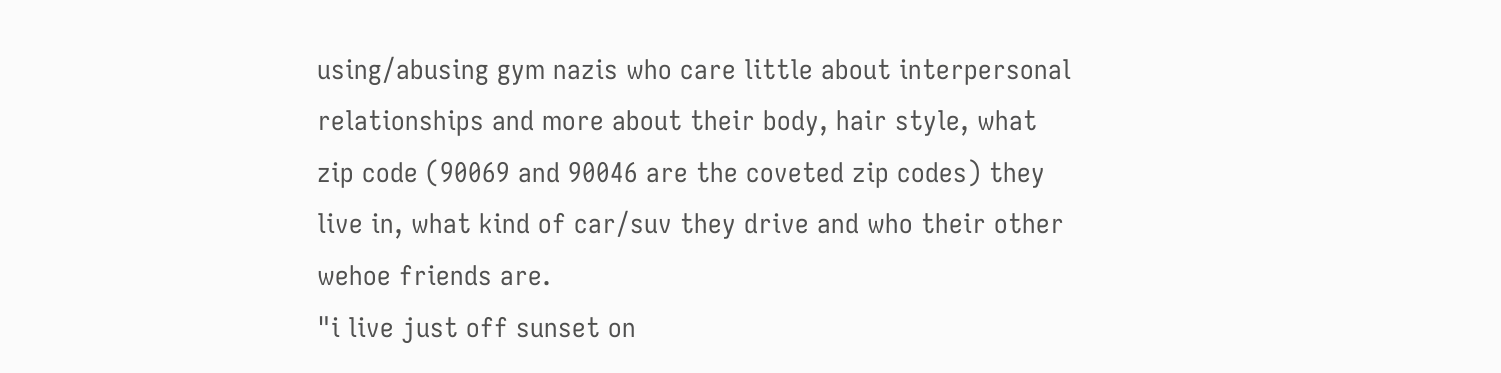using/abusing gym nazis who care little about interpersonal relationships and more about their body, hair style, what zip code (90069 and 90046 are the coveted zip codes) they live in, what kind of car/suv they drive and who their other wehoe friends are.
"i live just off sunset on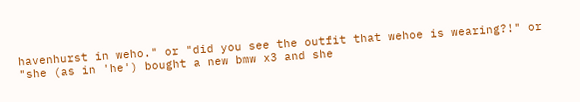havenhurst in weho." or "did you see the outfit that wehoe is wearing?!" or "she (as in 'he') bought a new bmw x3 and she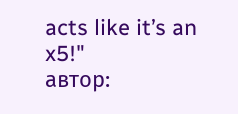acts like it’s an x5!"
автор: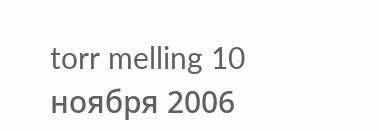torr melling 10 ноября 2006